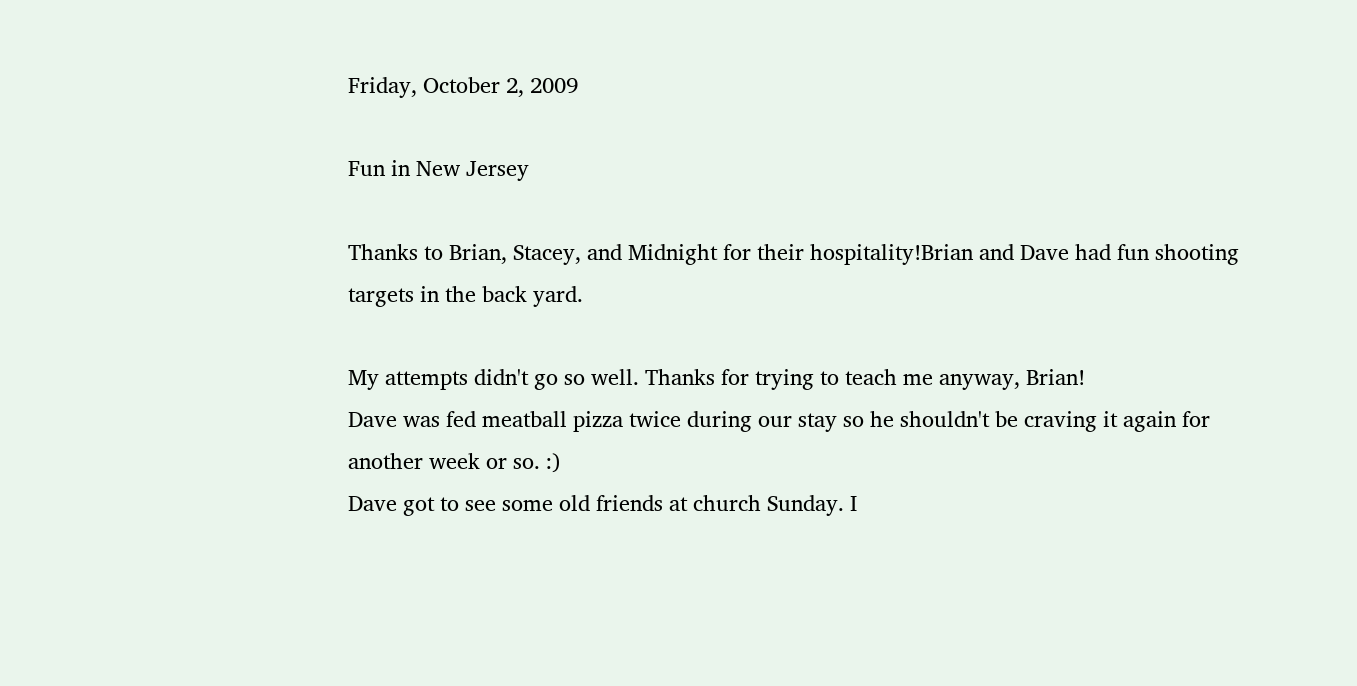Friday, October 2, 2009

Fun in New Jersey

Thanks to Brian, Stacey, and Midnight for their hospitality!Brian and Dave had fun shooting targets in the back yard.

My attempts didn't go so well. Thanks for trying to teach me anyway, Brian!
Dave was fed meatball pizza twice during our stay so he shouldn't be craving it again for another week or so. :)
Dave got to see some old friends at church Sunday. I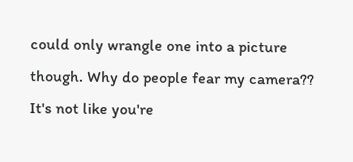could only wrangle one into a picture though. Why do people fear my camera?? It's not like you're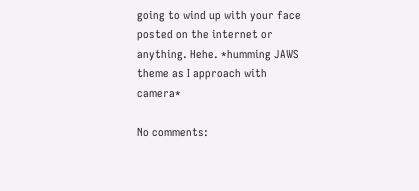going to wind up with your face posted on the internet or anything. Hehe. *humming JAWS theme as I approach with camera*

No comments: